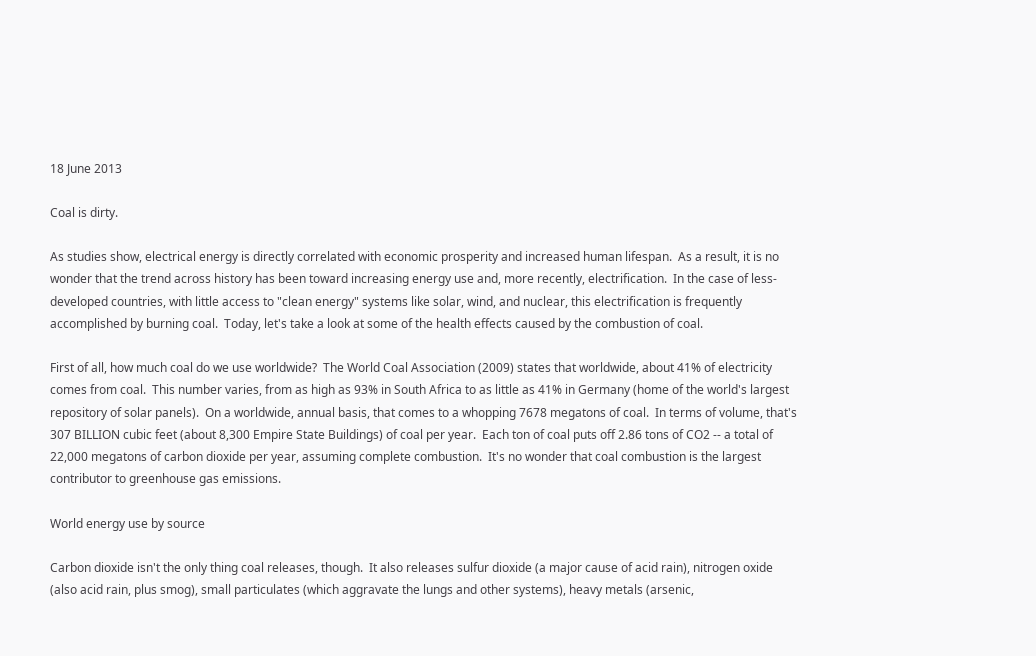18 June 2013

Coal is dirty.

As studies show, electrical energy is directly correlated with economic prosperity and increased human lifespan.  As a result, it is no wonder that the trend across history has been toward increasing energy use and, more recently, electrification.  In the case of less-developed countries, with little access to "clean energy" systems like solar, wind, and nuclear, this electrification is frequently accomplished by burning coal.  Today, let's take a look at some of the health effects caused by the combustion of coal.

First of all, how much coal do we use worldwide?  The World Coal Association (2009) states that worldwide, about 41% of electricity comes from coal.  This number varies, from as high as 93% in South Africa to as little as 41% in Germany (home of the world's largest repository of solar panels).  On a worldwide, annual basis, that comes to a whopping 7678 megatons of coal.  In terms of volume, that's 307 BILLION cubic feet (about 8,300 Empire State Buildings) of coal per year.  Each ton of coal puts off 2.86 tons of CO2 -- a total of 22,000 megatons of carbon dioxide per year, assuming complete combustion.  It's no wonder that coal combustion is the largest contributor to greenhouse gas emissions.

World energy use by source

Carbon dioxide isn't the only thing coal releases, though.  It also releases sulfur dioxide (a major cause of acid rain), nitrogen oxide (also acid rain, plus smog), small particulates (which aggravate the lungs and other systems), heavy metals (arsenic,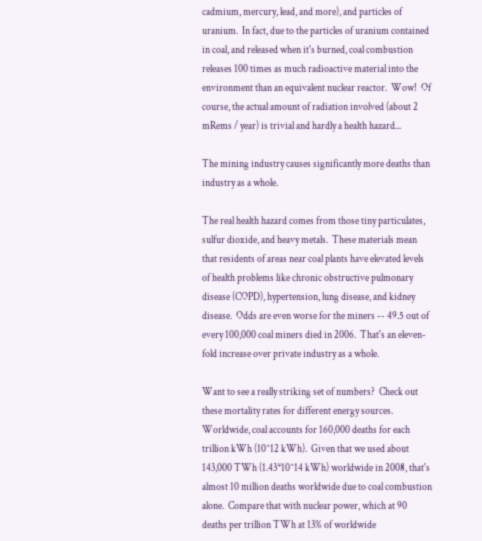cadmium, mercury, lead, and more), and particles of uranium.  In fact, due to the particles of uranium contained in coal, and released when it's burned, coal combustion releases 100 times as much radioactive material into the environment than an equivalent nuclear reactor.  Wow!  Of course, the actual amount of radiation involved (about 2 mRems / year) is trivial and hardly a health hazard...

The mining industry causes significantly more deaths than industry as a whole.

The real health hazard comes from those tiny particulates, sulfur dioxide, and heavy metals.  These materials mean that residents of areas near coal plants have elevated levels of health problems like chronic obstructive pulmonary disease (COPD), hypertension, lung disease, and kidney disease.  Odds are even worse for the miners -- 49.5 out of every 100,000 coal miners died in 2006.  That's an eleven-fold increase over private industry as a whole.

Want to see a really striking set of numbers?  Check out these mortality rates for different energy sources.  Worldwide, coal accounts for 160,000 deaths for each trillion kWh (10^12 kWh).  Given that we used about 143,000 TWh (1.43*10^14 kWh) worldwide in 2008, that's almost 10 million deaths worldwide due to coal combustion alone.  Compare that with nuclear power, which at 90 deaths per trillion TWh at 13% of worldwide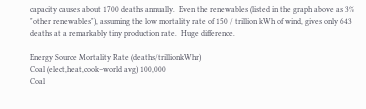capacity causes about 1700 deaths annually.  Even the renewables (listed in the graph above as 3% "other renewables"), assuming the low mortality rate of 150 / trillion kWh of wind, gives only 643 deaths at a remarkably tiny production rate.  Huge difference.

Energy Source Mortality Rate (deaths/trillionkWhr)
Coal (elect,heat,cook–world avg) 100,000
Coal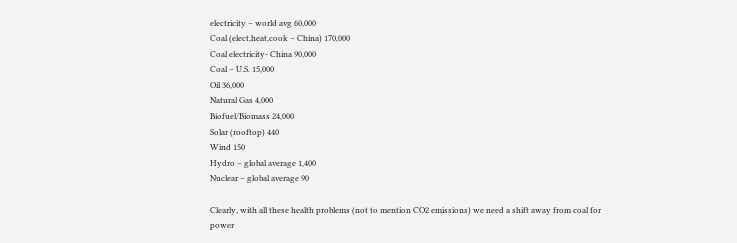electricity – world avg 60,000
Coal (elect,heat,cook – China) 170,000
Coal electricity- China 90,000
Coal – U.S. 15,000
Oil 36,000
Natural Gas 4,000
Biofuel/Biomass 24,000
Solar (rooftop) 440
Wind 150
Hydro – global average 1,400
Nuclear – global average 90

Clearly, with all these health problems (not to mention CO2 emissions) we need a shift away from coal for power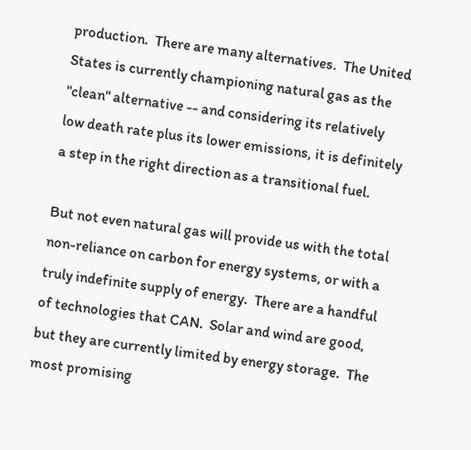production.  There are many alternatives.  The United States is currently championing natural gas as the "clean" alternative -- and considering its relatively low death rate plus its lower emissions, it is definitely a step in the right direction as a transitional fuel.

But not even natural gas will provide us with the total non-reliance on carbon for energy systems, or with a truly indefinite supply of energy.  There are a handful of technologies that CAN.  Solar and wind are good, but they are currently limited by energy storage.  The most promising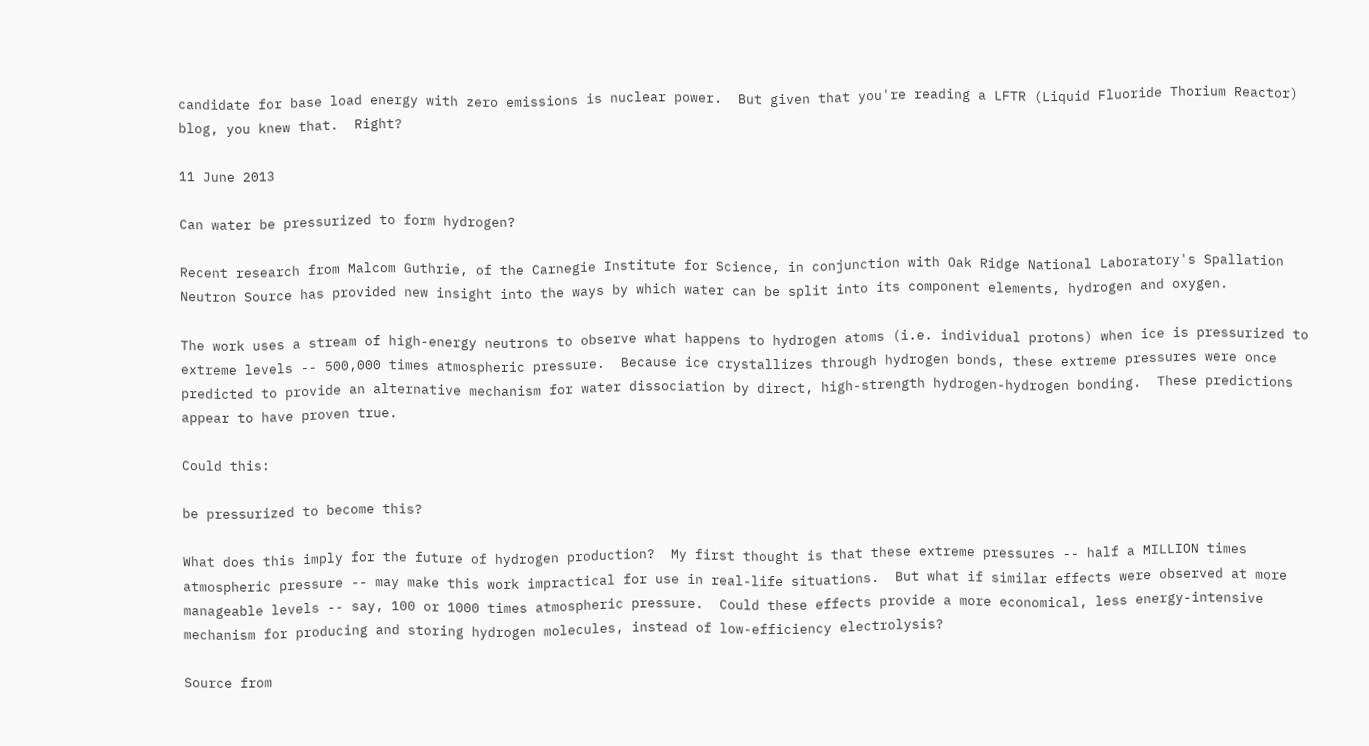candidate for base load energy with zero emissions is nuclear power.  But given that you're reading a LFTR (Liquid Fluoride Thorium Reactor) blog, you knew that.  Right?

11 June 2013

Can water be pressurized to form hydrogen?

Recent research from Malcom Guthrie, of the Carnegie Institute for Science, in conjunction with Oak Ridge National Laboratory's Spallation Neutron Source has provided new insight into the ways by which water can be split into its component elements, hydrogen and oxygen.

The work uses a stream of high-energy neutrons to observe what happens to hydrogen atoms (i.e. individual protons) when ice is pressurized to extreme levels -- 500,000 times atmospheric pressure.  Because ice crystallizes through hydrogen bonds, these extreme pressures were once predicted to provide an alternative mechanism for water dissociation by direct, high-strength hydrogen-hydrogen bonding.  These predictions appear to have proven true.

Could this:

be pressurized to become this?

What does this imply for the future of hydrogen production?  My first thought is that these extreme pressures -- half a MILLION times atmospheric pressure -- may make this work impractical for use in real-life situations.  But what if similar effects were observed at more manageable levels -- say, 100 or 1000 times atmospheric pressure.  Could these effects provide a more economical, less energy-intensive mechanism for producing and storing hydrogen molecules, instead of low-efficiency electrolysis?

Source from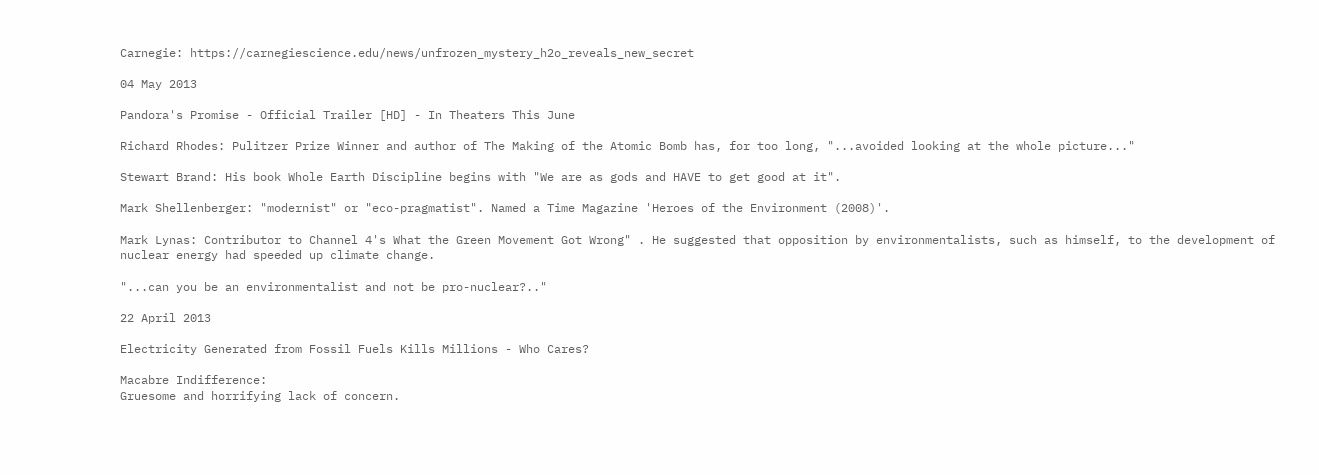Carnegie: https://carnegiescience.edu/news/unfrozen_mystery_h2o_reveals_new_secret

04 May 2013

Pandora's Promise - Official Trailer [HD] - In Theaters This June

Richard Rhodes: Pulitzer Prize Winner and author of The Making of the Atomic Bomb has, for too long, "...avoided looking at the whole picture..."

Stewart Brand: His book Whole Earth Discipline begins with "We are as gods and HAVE to get good at it".

Mark Shellenberger: "modernist" or "eco-pragmatist". Named a Time Magazine 'Heroes of the Environment (2008)'.

Mark Lynas: Contributor to Channel 4's What the Green Movement Got Wrong" . He suggested that opposition by environmentalists, such as himself, to the development of nuclear energy had speeded up climate change.

"...can you be an environmentalist and not be pro-nuclear?.."

22 April 2013

Electricity Generated from Fossil Fuels Kills Millions - Who Cares?

Macabre Indifference:
Gruesome and horrifying lack of concern.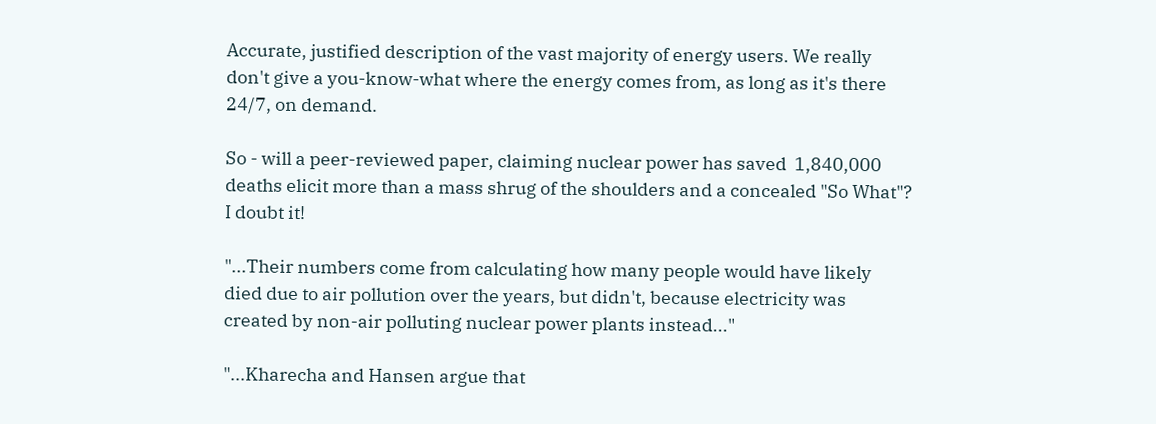Accurate, justified description of the vast majority of energy users. We really don't give a you-know-what where the energy comes from, as long as it's there 24/7, on demand.

So - will a peer-reviewed paper, claiming nuclear power has saved  1,840,000 deaths elicit more than a mass shrug of the shoulders and a concealed "So What"? I doubt it!

"...Their numbers come from calculating how many people would have likely died due to air pollution over the years, but didn't, because electricity was created by non-air polluting nuclear power plants instead..."

"...Kharecha and Hansen argue that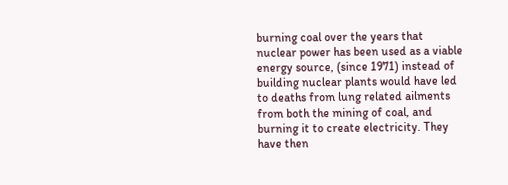burning coal over the years that nuclear power has been used as a viable energy source, (since 1971) instead of building nuclear plants would have led to deaths from lung related ailments from both the mining of coal, and burning it to create electricity. They have then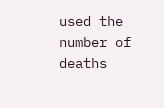used the number of deaths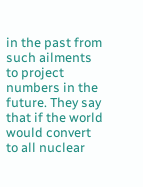in the past from such ailments to project numbers in the future. They say that if the world would convert to all nuclear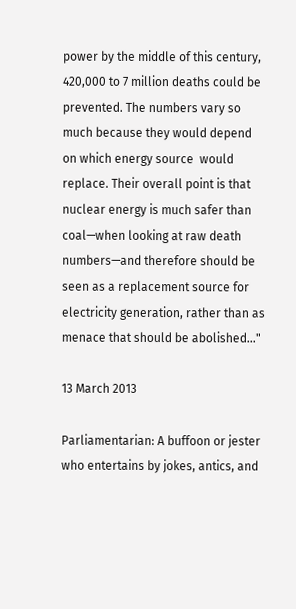power by the middle of this century, 420,000 to 7 million deaths could be prevented. The numbers vary so much because they would depend on which energy source  would replace. Their overall point is that nuclear energy is much safer than coal—when looking at raw death numbers—and therefore should be seen as a replacement source for electricity generation, rather than as menace that should be abolished..."

13 March 2013

Parliamentarian: A buffoon or jester who entertains by jokes, antics, and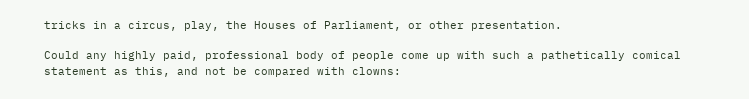tricks in a circus, play, the Houses of Parliament, or other presentation.

Could any highly paid, professional body of people come up with such a pathetically comical statement as this, and not be compared with clowns: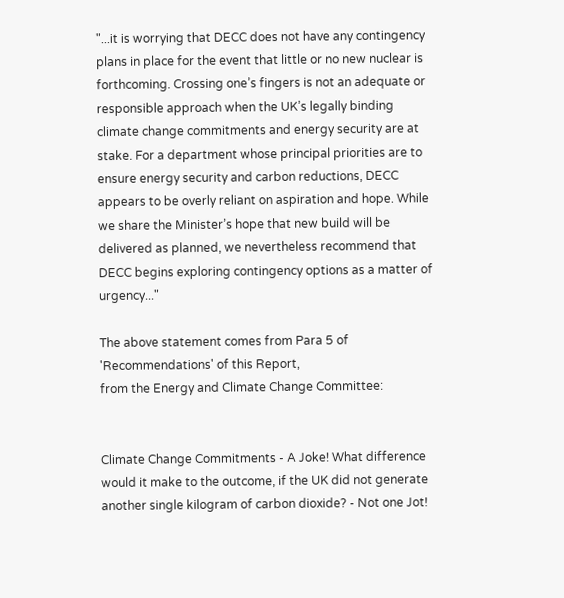"...it is worrying that DECC does not have any contingency plans in place for the event that little or no new nuclear is forthcoming. Crossing one’s fingers is not an adequate or responsible approach when the UK’s legally binding climate change commitments and energy security are at stake. For a department whose principal priorities are to ensure energy security and carbon reductions, DECC appears to be overly reliant on aspiration and hope. While we share the Minister’s hope that new build will be delivered as planned, we nevertheless recommend that DECC begins exploring contingency options as a matter of urgency..."

The above statement comes from Para 5 of 'Recommendations' of this Report,
from the Energy and Climate Change Committee:


Climate Change Commitments - A Joke! What difference would it make to the outcome, if the UK did not generate another single kilogram of carbon dioxide? - Not one Jot!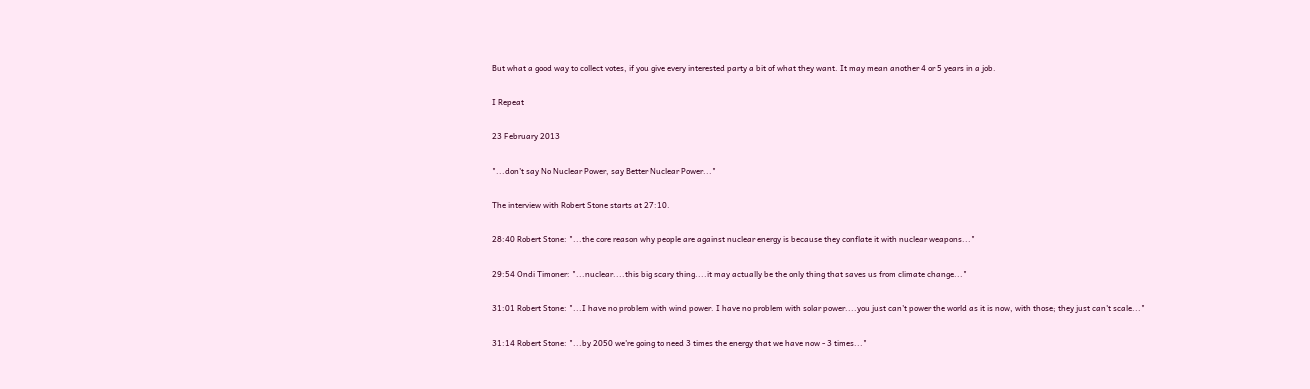But what a good way to collect votes, if you give every interested party a bit of what they want. It may mean another 4 or 5 years in a job.

I Repeat

23 February 2013

"...don't say No Nuclear Power, say Better Nuclear Power..."

The interview with Robert Stone starts at 27:10.

28:40 Robert Stone: "...the core reason why people are against nuclear energy is because they conflate it with nuclear weapons..."

29:54 Ondi Timoner: "...nuclear....this big scary thing....it may actually be the only thing that saves us from climate change..."

31:01 Robert Stone: "...I have no problem with wind power. I have no problem with solar power....you just can't power the world as it is now, with those; they just can't scale..."

31:14 Robert Stone: "...by 2050 we're going to need 3 times the energy that we have now - 3 times..."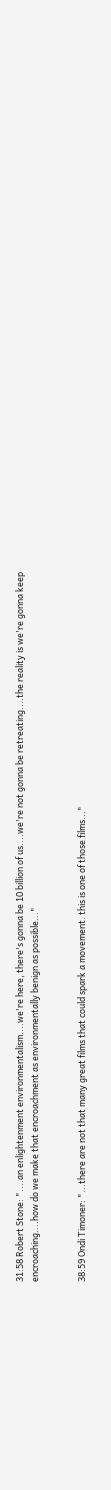31:58 Robert Stone: "....an enlightenment environmentalism....we're here, there's gonna be 10 billion of us....we're not gonna be retreating....the reality is we're gonna keep encroaching....how do we make that encroachment as environmentally benign as possible..."


38:59 Ondi Timoner: "...there are not that many great films that could spark a movement. this is one of those films..."